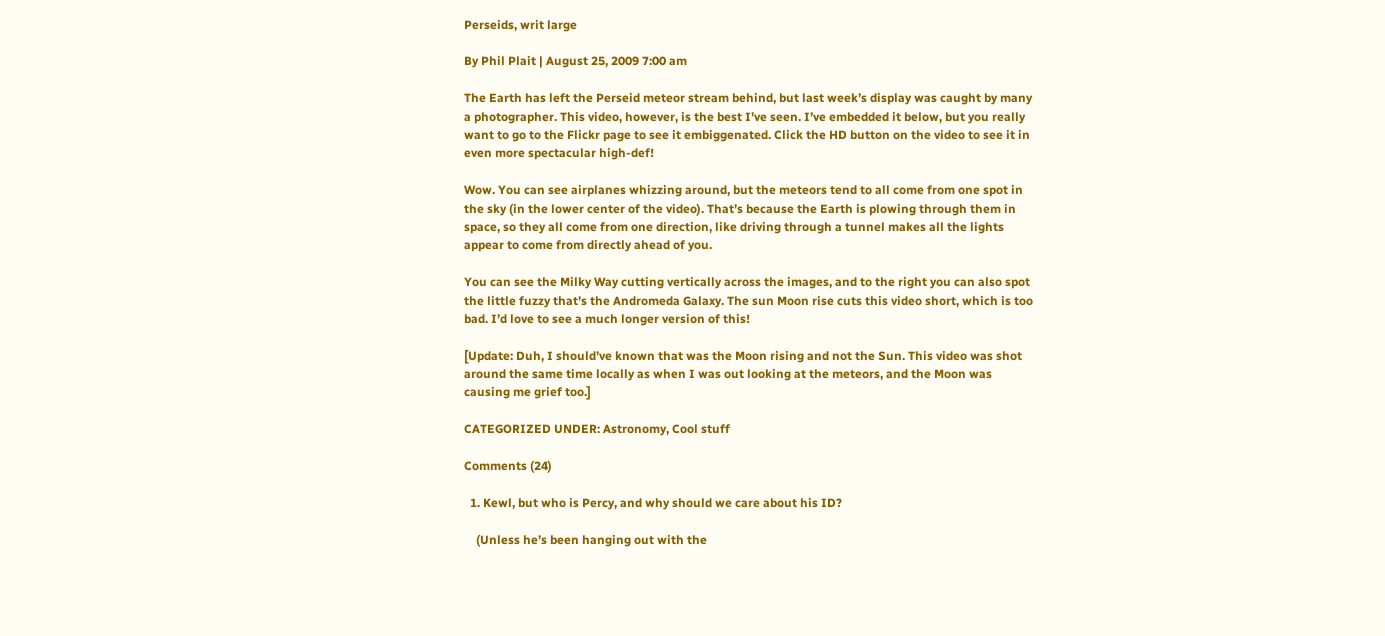Perseids, writ large

By Phil Plait | August 25, 2009 7:00 am

The Earth has left the Perseid meteor stream behind, but last week’s display was caught by many a photographer. This video, however, is the best I’ve seen. I’ve embedded it below, but you really want to go to the Flickr page to see it embiggenated. Click the HD button on the video to see it in even more spectacular high-def!

Wow. You can see airplanes whizzing around, but the meteors tend to all come from one spot in the sky (in the lower center of the video). That’s because the Earth is plowing through them in space, so they all come from one direction, like driving through a tunnel makes all the lights appear to come from directly ahead of you.

You can see the Milky Way cutting vertically across the images, and to the right you can also spot the little fuzzy that’s the Andromeda Galaxy. The sun Moon rise cuts this video short, which is too bad. I’d love to see a much longer version of this!

[Update: Duh, I should’ve known that was the Moon rising and not the Sun. This video was shot around the same time locally as when I was out looking at the meteors, and the Moon was causing me grief too.]

CATEGORIZED UNDER: Astronomy, Cool stuff

Comments (24)

  1. Kewl, but who is Percy, and why should we care about his ID?

    (Unless he’s been hanging out with the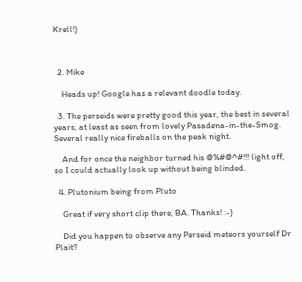Krell!)



  2. Mike

    Heads up! Google has a relevant doodle today.

  3. The perseids were pretty good this year, the best in several years, at least as seen from lovely Pasadena-in-the-Smog. Several really nice fireballs on the peak night.

    And for once the neighbor turned his @%#@^#!!! light off, so I could actually look up without being blinded.

  4. Plutonium being from Pluto

    Great if very short clip there, BA. Thanks! :-)

    Did you happen to observe any Perseid meteors yourself Dr Plait?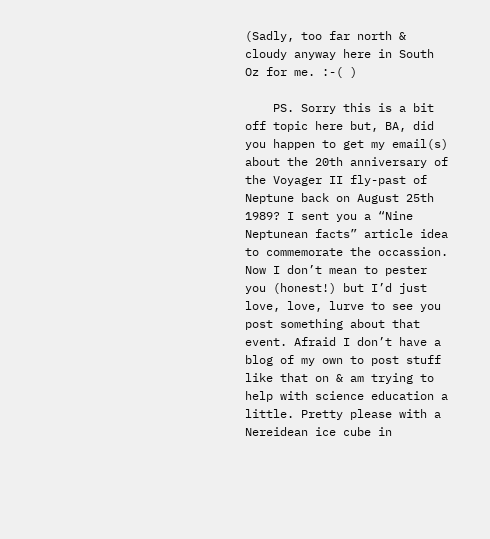(Sadly, too far north & cloudy anyway here in South Oz for me. :-( )

    PS. Sorry this is a bit off topic here but, BA, did you happen to get my email(s) about the 20th anniversary of the Voyager II fly-past of Neptune back on August 25th 1989? I sent you a “Nine Neptunean facts” article idea to commemorate the occassion. Now I don’t mean to pester you (honest!) but I’d just love, love, lurve to see you post something about that event. Afraid I don’t have a blog of my own to post stuff like that on & am trying to help with science education a little. Pretty please with a Nereidean ice cube in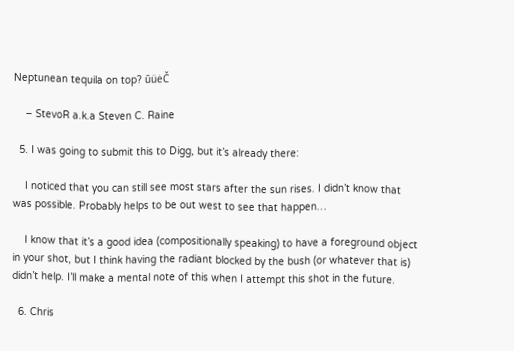Neptunean tequila on top? ūüėČ

    – StevoR a.k.a Steven C. Raine

  5. I was going to submit this to Digg, but it’s already there:

    I noticed that you can still see most stars after the sun rises. I didn’t know that was possible. Probably helps to be out west to see that happen…

    I know that it’s a good idea (compositionally speaking) to have a foreground object in your shot, but I think having the radiant blocked by the bush (or whatever that is) didn’t help. I’ll make a mental note of this when I attempt this shot in the future.

  6. Chris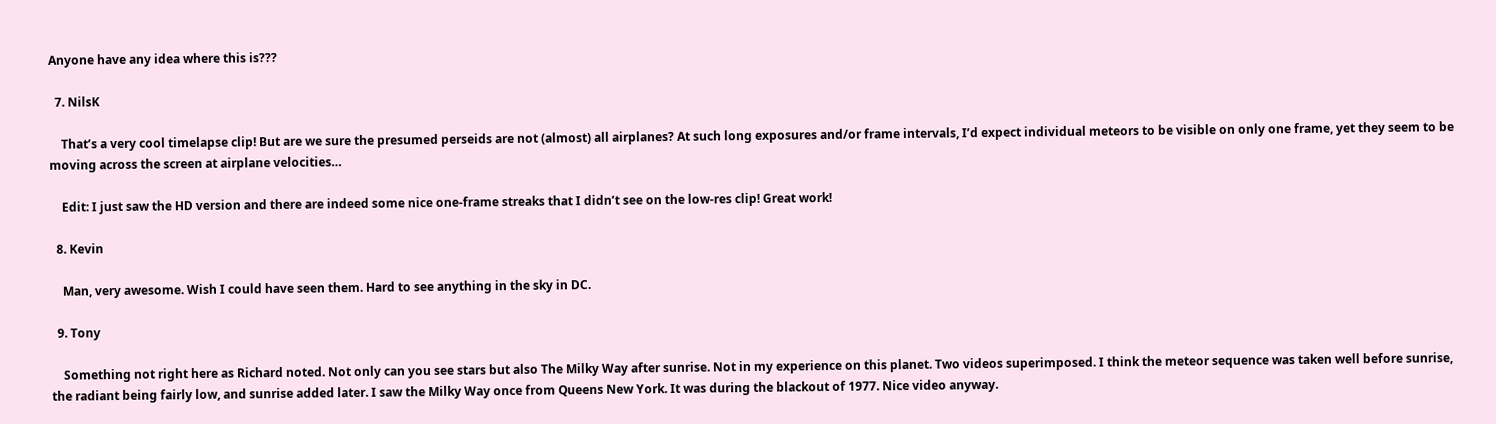Anyone have any idea where this is???

  7. NilsK

    That’s a very cool timelapse clip! But are we sure the presumed perseids are not (almost) all airplanes? At such long exposures and/or frame intervals, I’d expect individual meteors to be visible on only one frame, yet they seem to be moving across the screen at airplane velocities…

    Edit: I just saw the HD version and there are indeed some nice one-frame streaks that I didn’t see on the low-res clip! Great work!

  8. Kevin

    Man, very awesome. Wish I could have seen them. Hard to see anything in the sky in DC.

  9. Tony

    Something not right here as Richard noted. Not only can you see stars but also The Milky Way after sunrise. Not in my experience on this planet. Two videos superimposed. I think the meteor sequence was taken well before sunrise, the radiant being fairly low, and sunrise added later. I saw the Milky Way once from Queens New York. It was during the blackout of 1977. Nice video anyway.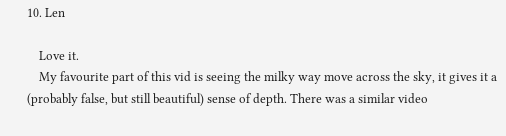10. Len

    Love it.
    My favourite part of this vid is seeing the milky way move across the sky, it gives it a (probably false, but still beautiful) sense of depth. There was a similar video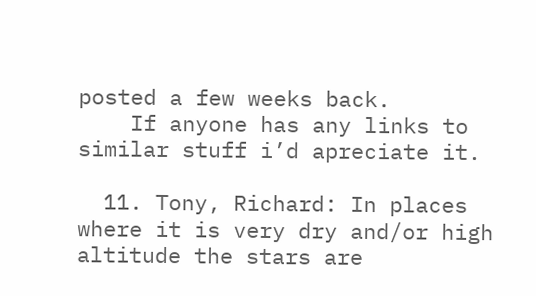posted a few weeks back.
    If anyone has any links to similar stuff i’d apreciate it.

  11. Tony, Richard: In places where it is very dry and/or high altitude the stars are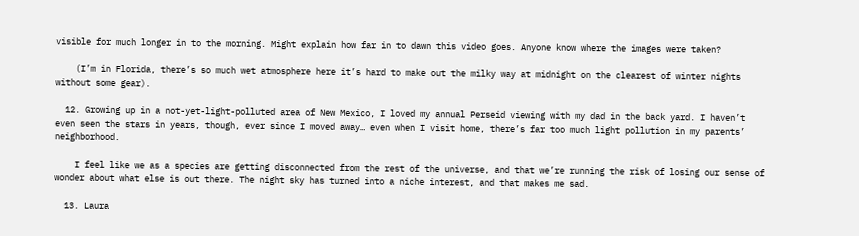visible for much longer in to the morning. Might explain how far in to dawn this video goes. Anyone know where the images were taken?

    (I’m in Florida, there’s so much wet atmosphere here it’s hard to make out the milky way at midnight on the clearest of winter nights without some gear).

  12. Growing up in a not-yet-light-polluted area of New Mexico, I loved my annual Perseid viewing with my dad in the back yard. I haven’t even seen the stars in years, though, ever since I moved away… even when I visit home, there’s far too much light pollution in my parents’ neighborhood.

    I feel like we as a species are getting disconnected from the rest of the universe, and that we’re running the risk of losing our sense of wonder about what else is out there. The night sky has turned into a niche interest, and that makes me sad.

  13. Laura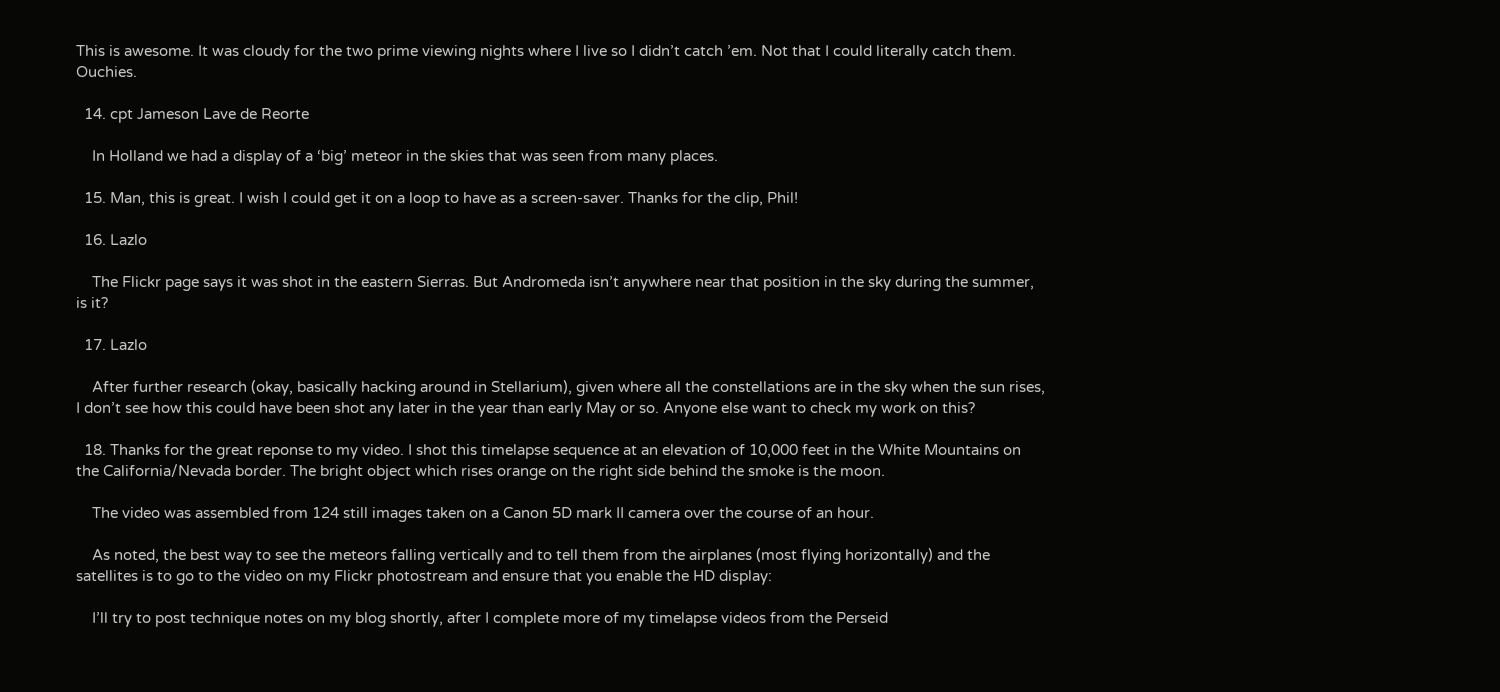This is awesome. It was cloudy for the two prime viewing nights where I live so I didn’t catch ’em. Not that I could literally catch them. Ouchies.

  14. cpt Jameson Lave de Reorte

    In Holland we had a display of a ‘big’ meteor in the skies that was seen from many places.

  15. Man, this is great. I wish I could get it on a loop to have as a screen-saver. Thanks for the clip, Phil!

  16. Lazlo

    The Flickr page says it was shot in the eastern Sierras. But Andromeda isn’t anywhere near that position in the sky during the summer, is it?

  17. Lazlo

    After further research (okay, basically hacking around in Stellarium), given where all the constellations are in the sky when the sun rises, I don’t see how this could have been shot any later in the year than early May or so. Anyone else want to check my work on this?

  18. Thanks for the great reponse to my video. I shot this timelapse sequence at an elevation of 10,000 feet in the White Mountains on the California/Nevada border. The bright object which rises orange on the right side behind the smoke is the moon.

    The video was assembled from 124 still images taken on a Canon 5D mark II camera over the course of an hour.

    As noted, the best way to see the meteors falling vertically and to tell them from the airplanes (most flying horizontally) and the satellites is to go to the video on my Flickr photostream and ensure that you enable the HD display:

    I’ll try to post technique notes on my blog shortly, after I complete more of my timelapse videos from the Perseid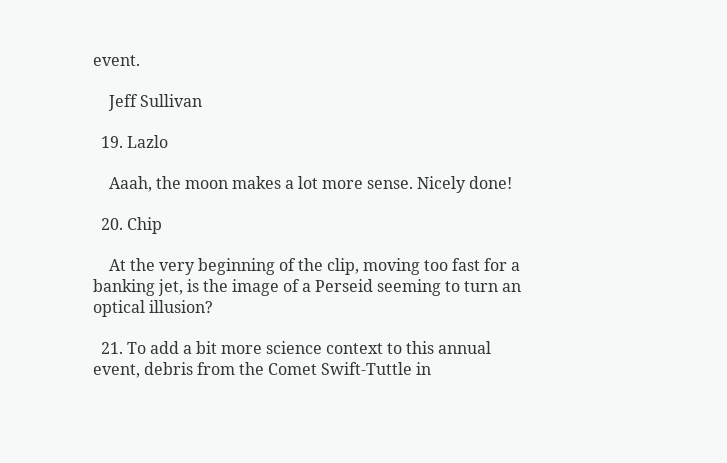event.

    Jeff Sullivan

  19. Lazlo

    Aaah, the moon makes a lot more sense. Nicely done!

  20. Chip

    At the very beginning of the clip, moving too fast for a banking jet, is the image of a Perseid seeming to turn an optical illusion?

  21. To add a bit more science context to this annual event, debris from the Comet Swift-Tuttle in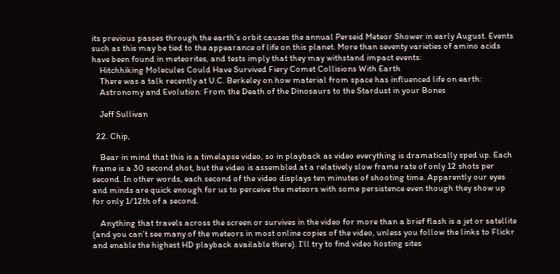its previous passes through the earth’s orbit causes the annual Perseid Meteor Shower in early August. Events such as this may be tied to the appearance of life on this planet. More than seventy varieties of amino acids have been found in meteorites, and tests imply that they may withstand impact events:
    Hitchhiking Molecules Could Have Survived Fiery Comet Collisions With Earth
    There was a talk recently at U.C. Berkeley on how material from space has influenced life on earth:
    Astronomy and Evolution: From the Death of the Dinosaurs to the Stardust in your Bones

    Jeff Sullivan

  22. Chip,

    Bear in mind that this is a timelapse video, so in playback as video everything is dramatically sped up. Each frame is a 30 second shot, but the video is assembled at a relatively slow frame rate of only 12 shots per second. In other words, each second of the video displays ten minutes of shooting time. Apparently our eyes and minds are quick enough for us to perceive the meteors with some persistence even though they show up for only 1/12th of a second.

    Anything that travels across the screen or survives in the video for more than a brief flash is a jet or satellite (and you can’t see many of the meteors in most online copies of the video, unless you follow the links to Flickr and enable the highest HD playback available there). I’ll try to find video hosting sites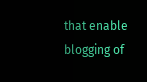that enable blogging of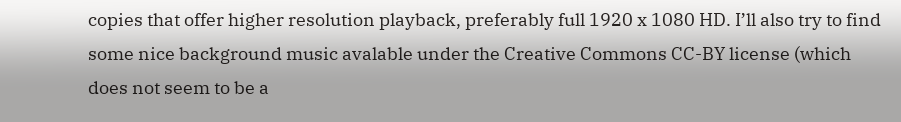copies that offer higher resolution playback, preferably full 1920 x 1080 HD. I’ll also try to find some nice background music avalable under the Creative Commons CC-BY license (which does not seem to be a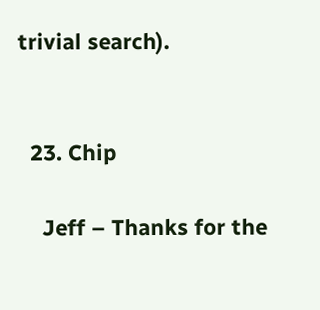trivial search).


  23. Chip

    Jeff – Thanks for the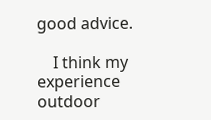good advice.

    I think my experience outdoor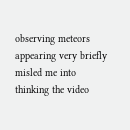observing meteors appearing very briefly misled me into thinking the video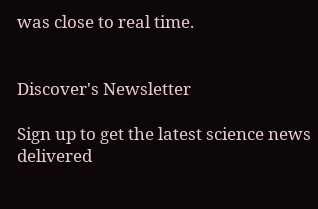was close to real time.


Discover's Newsletter

Sign up to get the latest science news delivered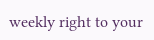weekly right to your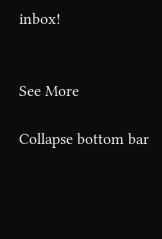inbox!


See More

Collapse bottom bar